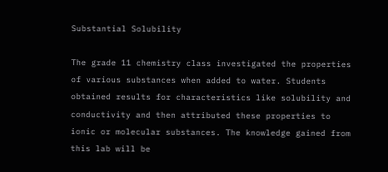Substantial Solubility

The grade 11 chemistry class investigated the properties of various substances when added to water. Students obtained results for characteristics like solubility and conductivity and then attributed these properties to ionic or molecular substances. The knowledge gained from this lab will be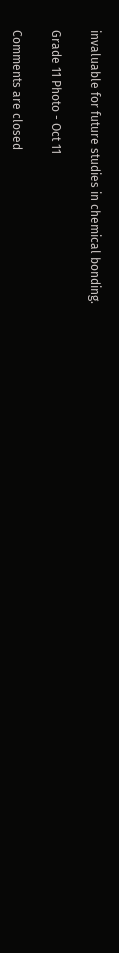invaluable for future studies in chemical bonding.

Grade 11 Photo - Oct 11

Comments are closed